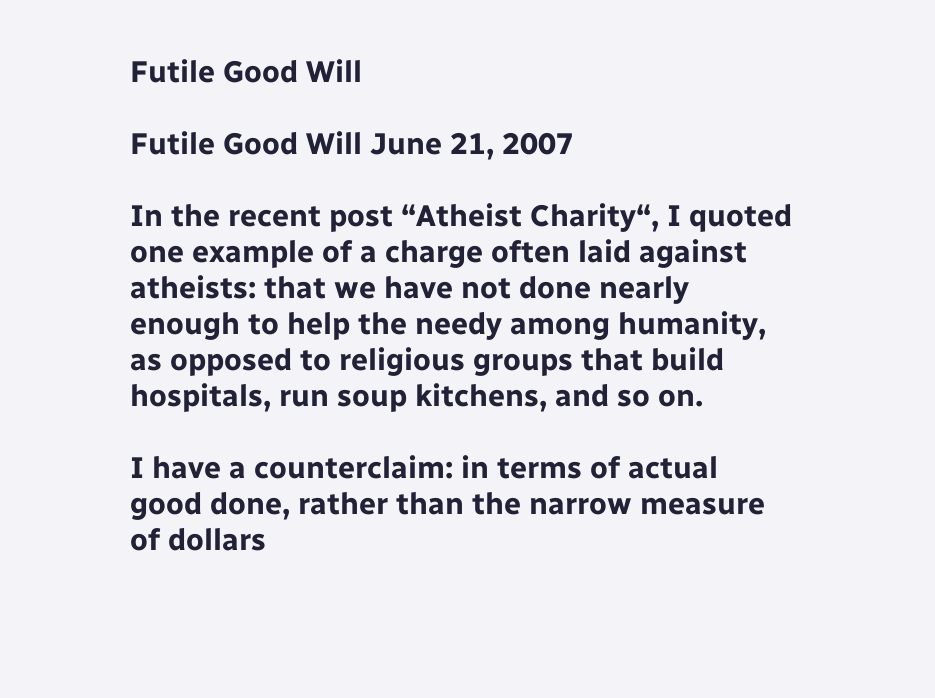Futile Good Will

Futile Good Will June 21, 2007

In the recent post “Atheist Charity“, I quoted one example of a charge often laid against atheists: that we have not done nearly enough to help the needy among humanity, as opposed to religious groups that build hospitals, run soup kitchens, and so on.

I have a counterclaim: in terms of actual good done, rather than the narrow measure of dollars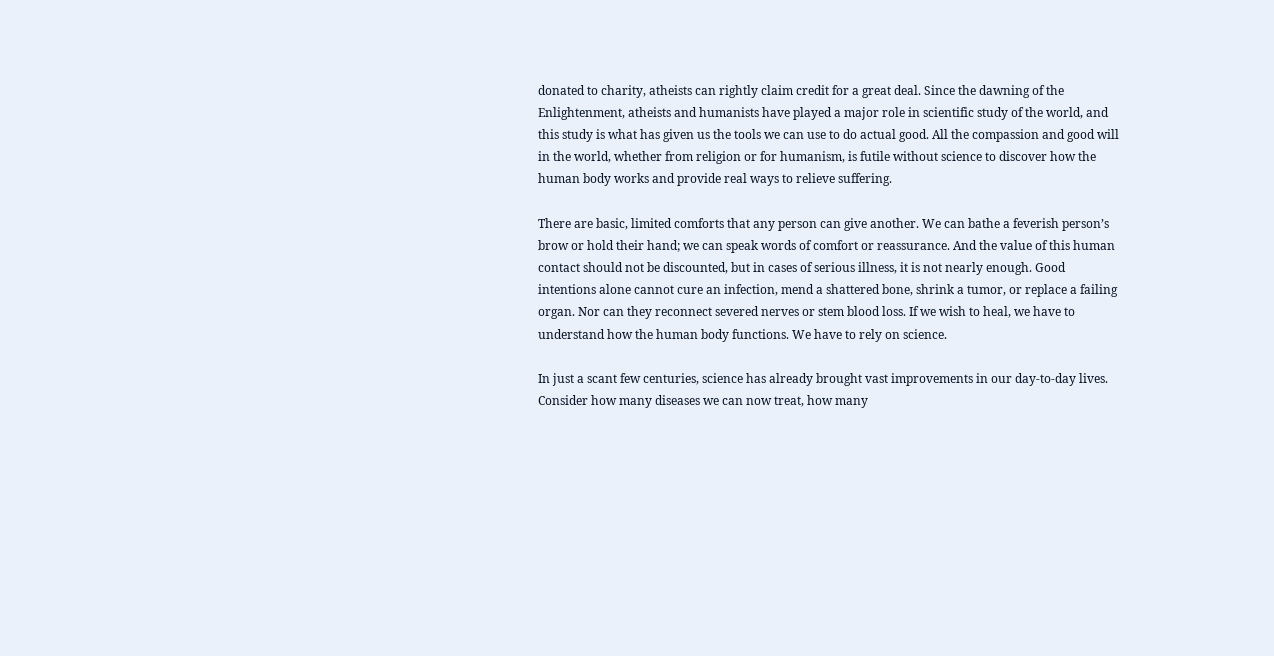donated to charity, atheists can rightly claim credit for a great deal. Since the dawning of the Enlightenment, atheists and humanists have played a major role in scientific study of the world, and this study is what has given us the tools we can use to do actual good. All the compassion and good will in the world, whether from religion or for humanism, is futile without science to discover how the human body works and provide real ways to relieve suffering.

There are basic, limited comforts that any person can give another. We can bathe a feverish person’s brow or hold their hand; we can speak words of comfort or reassurance. And the value of this human contact should not be discounted, but in cases of serious illness, it is not nearly enough. Good intentions alone cannot cure an infection, mend a shattered bone, shrink a tumor, or replace a failing organ. Nor can they reconnect severed nerves or stem blood loss. If we wish to heal, we have to understand how the human body functions. We have to rely on science.

In just a scant few centuries, science has already brought vast improvements in our day-to-day lives. Consider how many diseases we can now treat, how many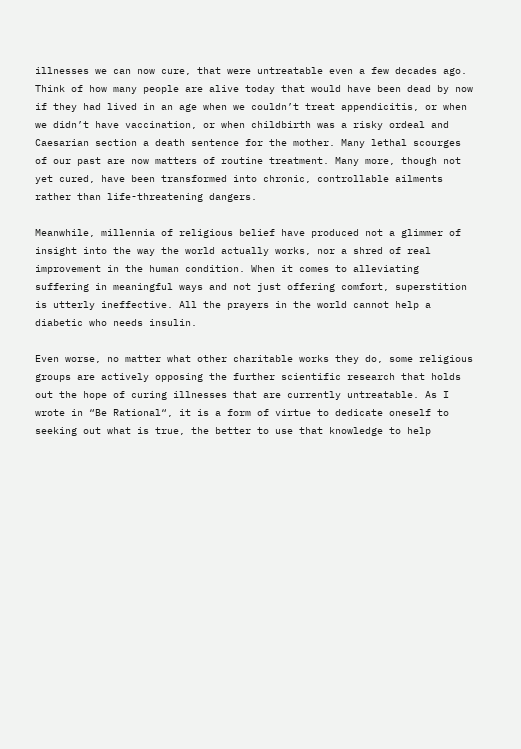illnesses we can now cure, that were untreatable even a few decades ago. Think of how many people are alive today that would have been dead by now if they had lived in an age when we couldn’t treat appendicitis, or when we didn’t have vaccination, or when childbirth was a risky ordeal and Caesarian section a death sentence for the mother. Many lethal scourges of our past are now matters of routine treatment. Many more, though not yet cured, have been transformed into chronic, controllable ailments rather than life-threatening dangers.

Meanwhile, millennia of religious belief have produced not a glimmer of insight into the way the world actually works, nor a shred of real improvement in the human condition. When it comes to alleviating suffering in meaningful ways and not just offering comfort, superstition is utterly ineffective. All the prayers in the world cannot help a diabetic who needs insulin.

Even worse, no matter what other charitable works they do, some religious groups are actively opposing the further scientific research that holds out the hope of curing illnesses that are currently untreatable. As I wrote in “Be Rational“, it is a form of virtue to dedicate oneself to seeking out what is true, the better to use that knowledge to help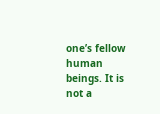one’s fellow human beings. It is not a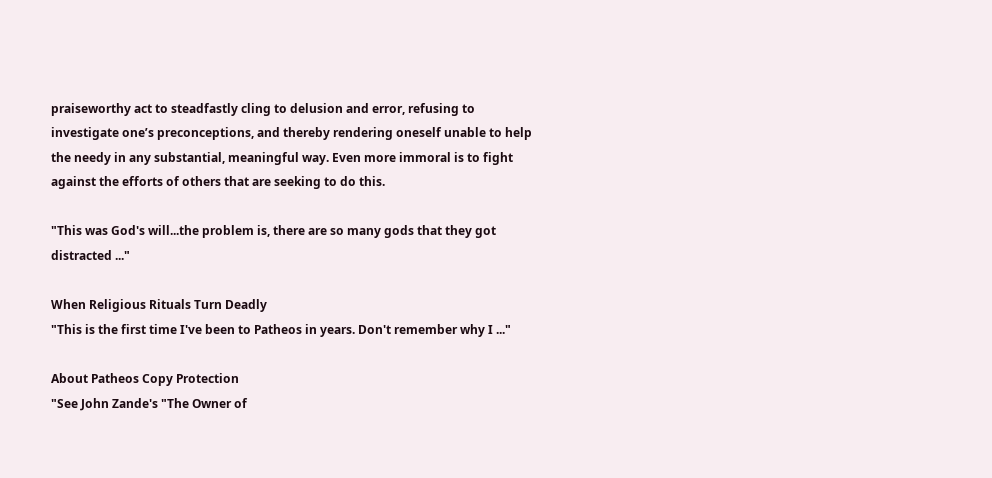praiseworthy act to steadfastly cling to delusion and error, refusing to investigate one’s preconceptions, and thereby rendering oneself unable to help the needy in any substantial, meaningful way. Even more immoral is to fight against the efforts of others that are seeking to do this.

"This was God's will...the problem is, there are so many gods that they got distracted ..."

When Religious Rituals Turn Deadly
"This is the first time I've been to Patheos in years. Don't remember why I ..."

About Patheos Copy Protection
"See John Zande's "The Owner of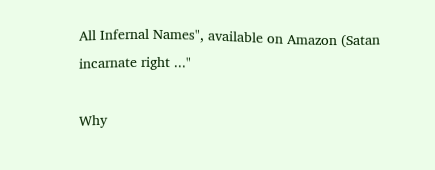All Infernal Names", available on Amazon (Satan incarnate right ..."

Why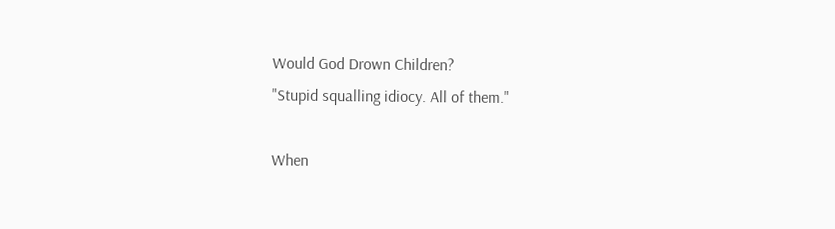Would God Drown Children?
"Stupid squalling idiocy. All of them."

When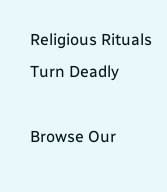Religious Rituals Turn Deadly

Browse Our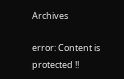Archives

error: Content is protected !!